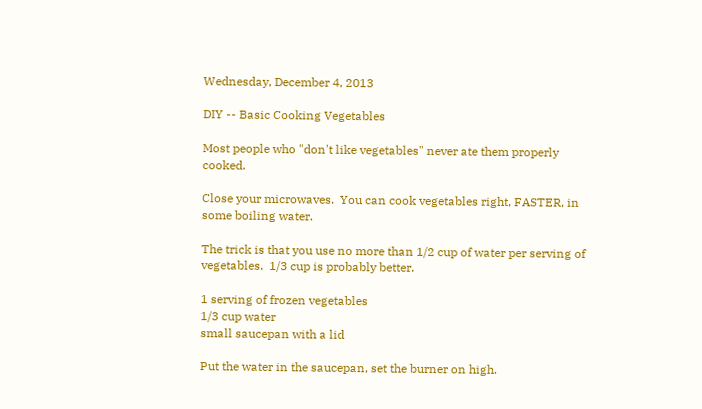Wednesday, December 4, 2013

DIY -- Basic Cooking Vegetables

Most people who "don't like vegetables" never ate them properly cooked.

Close your microwaves.  You can cook vegetables right, FASTER, in some boiling water.

The trick is that you use no more than 1/2 cup of water per serving of vegetables.  1/3 cup is probably better.

1 serving of frozen vegetables
1/3 cup water
small saucepan with a lid

Put the water in the saucepan, set the burner on high.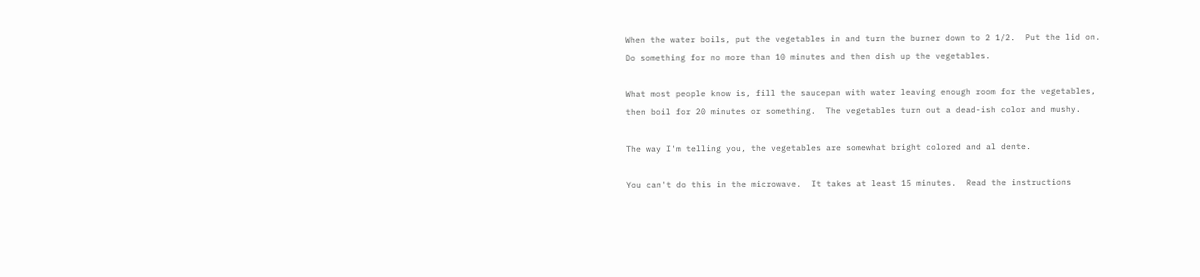When the water boils, put the vegetables in and turn the burner down to 2 1/2.  Put the lid on.
Do something for no more than 10 minutes and then dish up the vegetables.

What most people know is, fill the saucepan with water leaving enough room for the vegetables, then boil for 20 minutes or something.  The vegetables turn out a dead-ish color and mushy.

The way I'm telling you, the vegetables are somewhat bright colored and al dente.

You can't do this in the microwave.  It takes at least 15 minutes.  Read the instructions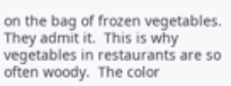on the bag of frozen vegetables.  They admit it.  This is why vegetables in restaurants are so often woody.  The color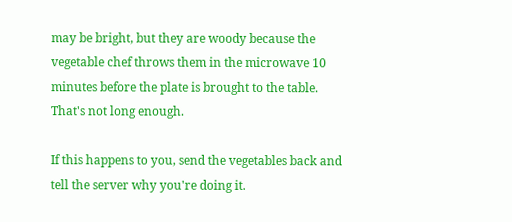may be bright, but they are woody because the vegetable chef throws them in the microwave 10 minutes before the plate is brought to the table.  That's not long enough.

If this happens to you, send the vegetables back and tell the server why you're doing it.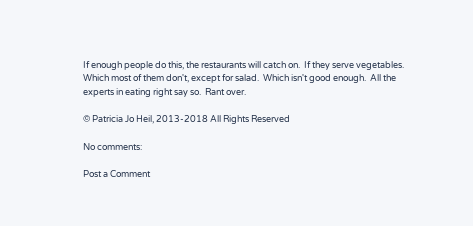If enough people do this, the restaurants will catch on.  If they serve vegetables.  Which most of them don't, except for salad.  Which isn't good enough.  All the experts in eating right say so.  Rant over.

© Patricia Jo Heil, 2013-2018 All Rights Reserved

No comments:

Post a Comment